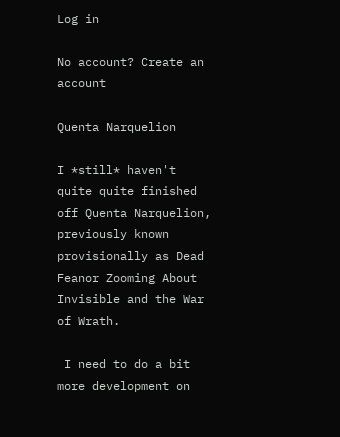Log in

No account? Create an account

Quenta Narquelion

I *still* haven't quite quite finished off Quenta Narquelion, previously known provisionally as Dead Feanor Zooming About Invisible and the War of Wrath.

 I need to do a bit more development on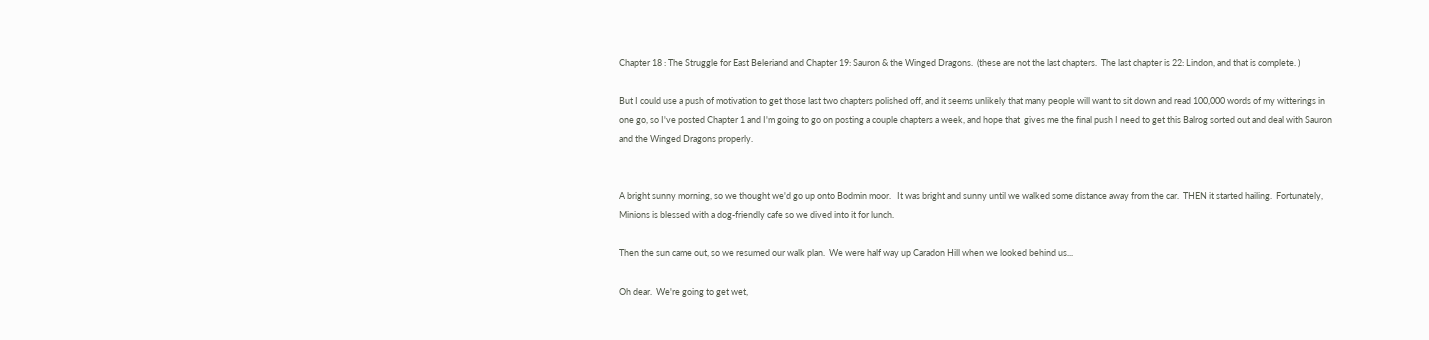Chapter 18 : The Struggle for East Beleriand and Chapter 19: Sauron & the Winged Dragons.  (these are not the last chapters.  The last chapter is 22: Lindon, and that is complete. )

But I could use a push of motivation to get those last two chapters polished off, and it seems unlikely that many people will want to sit down and read 100,000 words of my witterings in one go, so I've posted Chapter 1 and I'm going to go on posting a couple chapters a week, and hope that  gives me the final push I need to get this Balrog sorted out and deal with Sauron and the Winged Dragons properly.


A bright sunny morning, so we thought we'd go up onto Bodmin moor.   It was bright and sunny until we walked some distance away from the car.  THEN it started hailing.  Fortunately, Minions is blessed with a dog-friendly cafe so we dived into it for lunch.

Then the sun came out, so we resumed our walk plan.  We were half way up Caradon Hill when we looked behind us...

Oh dear.  We're going to get wet,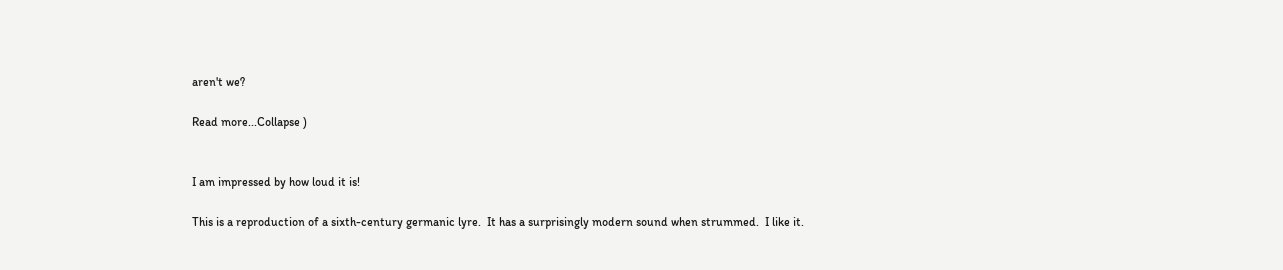aren't we?

Read more...Collapse )


I am impressed by how loud it is!

This is a reproduction of a sixth-century germanic lyre.  It has a surprisingly modern sound when strummed.  I like it.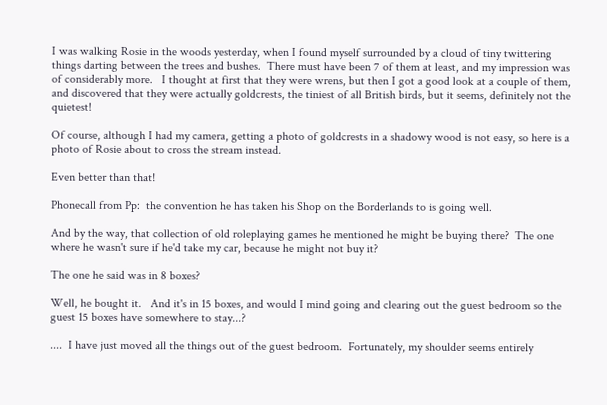I was walking Rosie in the woods yesterday, when I found myself surrounded by a cloud of tiny twittering things darting between the trees and bushes.  There must have been 7 of them at least, and my impression was of considerably more.   I thought at first that they were wrens, but then I got a good look at a couple of them, and discovered that they were actually goldcrests, the tiniest of all British birds, but it seems, definitely not the quietest!

Of course, although I had my camera, getting a photo of goldcrests in a shadowy wood is not easy, so here is a photo of Rosie about to cross the stream instead.

Even better than that!

Phonecall from Pp:  the convention he has taken his Shop on the Borderlands to is going well.

And by the way, that collection of old roleplaying games he mentioned he might be buying there?  The one where he wasn't sure if he'd take my car, because he might not buy it?

The one he said was in 8 boxes?

Well, he bought it.   And it's in 15 boxes, and would I mind going and clearing out the guest bedroom so the guest 15 boxes have somewhere to stay...?

....  I have just moved all the things out of the guest bedroom.  Fortunately, my shoulder seems entirely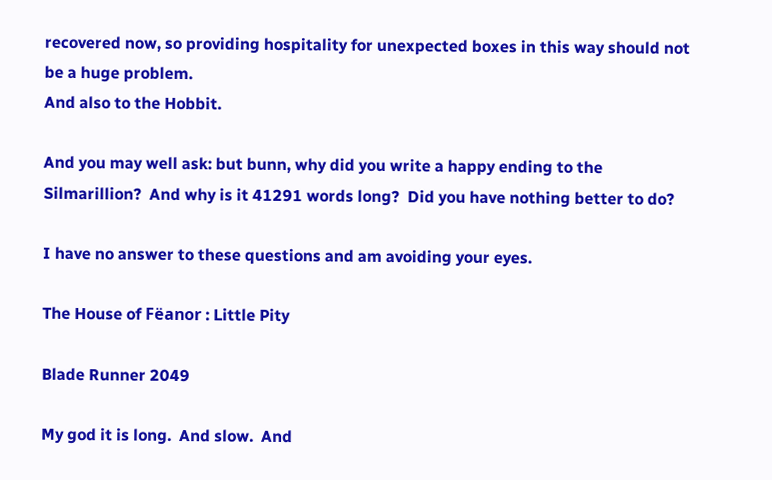recovered now, so providing hospitality for unexpected boxes in this way should not be a huge problem.
And also to the Hobbit.

And you may well ask: but bunn, why did you write a happy ending to the Silmarillion?  And why is it 41291 words long?  Did you have nothing better to do?

I have no answer to these questions and am avoiding your eyes.

The House of Fëanor : Little Pity

Blade Runner 2049

My god it is long.  And slow.  And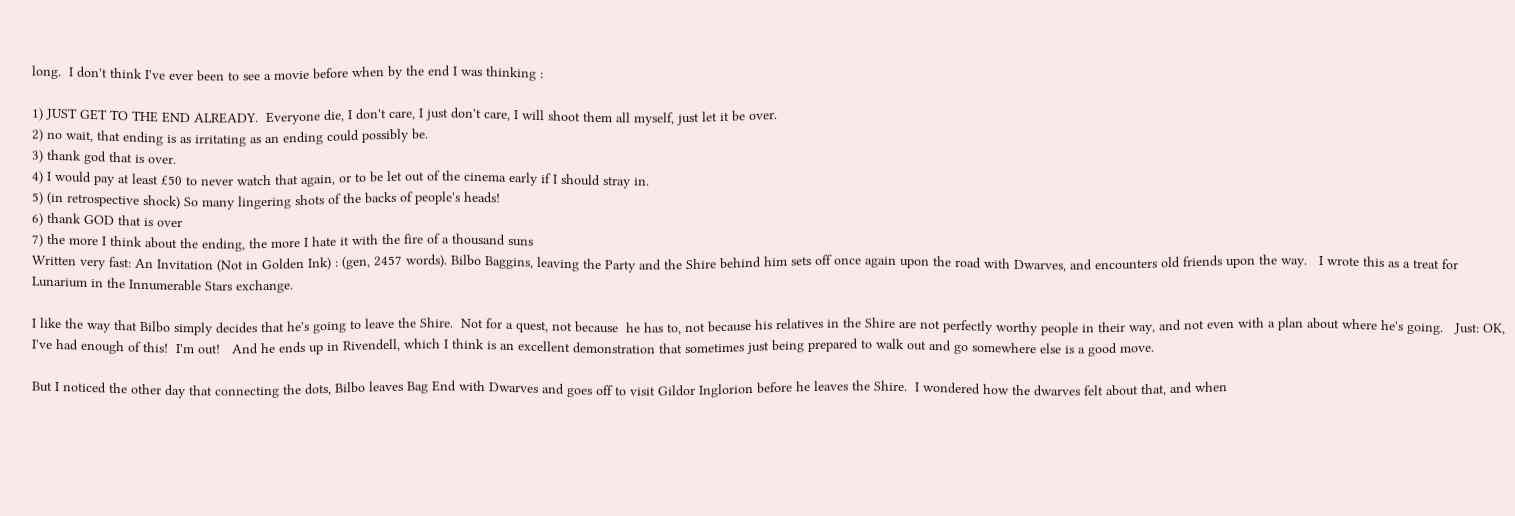long.  I don't think I've ever been to see a movie before when by the end I was thinking :

1) JUST GET TO THE END ALREADY.  Everyone die, I don't care, I just don't care, I will shoot them all myself, just let it be over.
2) no wait, that ending is as irritating as an ending could possibly be.
3) thank god that is over.
4) I would pay at least £50 to never watch that again, or to be let out of the cinema early if I should stray in.
5) (in retrospective shock) So many lingering shots of the backs of people's heads!
6) thank GOD that is over
7) the more I think about the ending, the more I hate it with the fire of a thousand suns
Written very fast: An Invitation (Not in Golden Ink) : (gen, 2457 words). Bilbo Baggins, leaving the Party and the Shire behind him sets off once again upon the road with Dwarves, and encounters old friends upon the way.   I wrote this as a treat for Lunarium in the Innumerable Stars exchange.

I like the way that Bilbo simply decides that he's going to leave the Shire.  Not for a quest, not because  he has to, not because his relatives in the Shire are not perfectly worthy people in their way, and not even with a plan about where he's going.   Just: OK, I've had enough of this!  I'm out!   And he ends up in Rivendell, which I think is an excellent demonstration that sometimes just being prepared to walk out and go somewhere else is a good move.

But I noticed the other day that connecting the dots, Bilbo leaves Bag End with Dwarves and goes off to visit Gildor Inglorion before he leaves the Shire.  I wondered how the dwarves felt about that, and when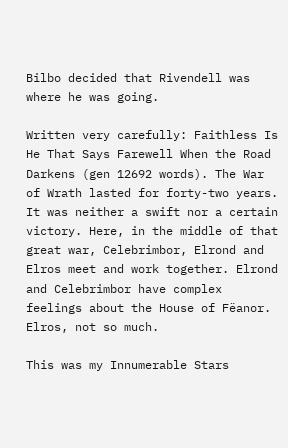Bilbo decided that Rivendell was where he was going.

Written very carefully: Faithless Is He That Says Farewell When the Road Darkens (gen 12692 words). The War of Wrath lasted for forty-two years. It was neither a swift nor a certain victory. Here, in the middle of that great war, Celebrimbor, Elrond and Elros meet and work together. Elrond and Celebrimbor have complex feelings about the House of Fëanor. Elros, not so much.

This was my Innumerable Stars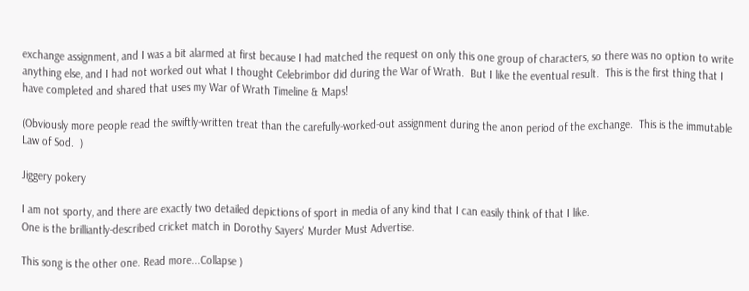exchange assignment, and I was a bit alarmed at first because I had matched the request on only this one group of characters, so there was no option to write anything else, and I had not worked out what I thought Celebrimbor did during the War of Wrath.  But I like the eventual result.  This is the first thing that I have completed and shared that uses my War of Wrath Timeline & Maps!

(Obviously more people read the swiftly-written treat than the carefully-worked-out assignment during the anon period of the exchange.  This is the immutable Law of Sod.  )

Jiggery pokery

I am not sporty, and there are exactly two detailed depictions of sport in media of any kind that I can easily think of that I like.
One is the brilliantly-described cricket match in Dorothy Sayers' Murder Must Advertise.

This song is the other one. Read more...Collapse )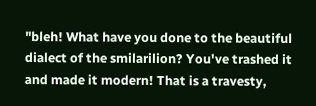"bleh! What have you done to the beautiful dialect of the smilarilion? You've trashed it and made it modern! That is a travesty,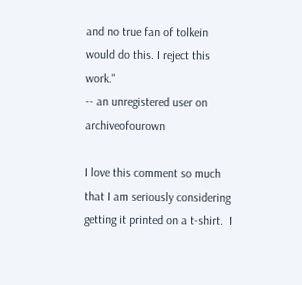and no true fan of tolkein would do this. I reject this work."
-- an unregistered user on archiveofourown

I love this comment so much that I am seriously considering getting it printed on a t-shirt.  I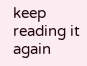keep reading it again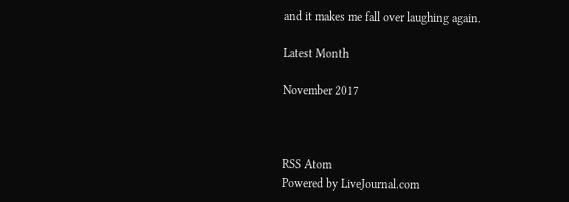and it makes me fall over laughing again.

Latest Month

November 2017



RSS Atom
Powered by LiveJournal.com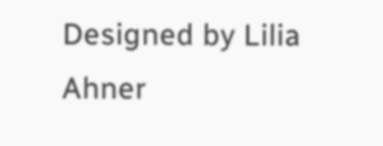Designed by Lilia Ahner